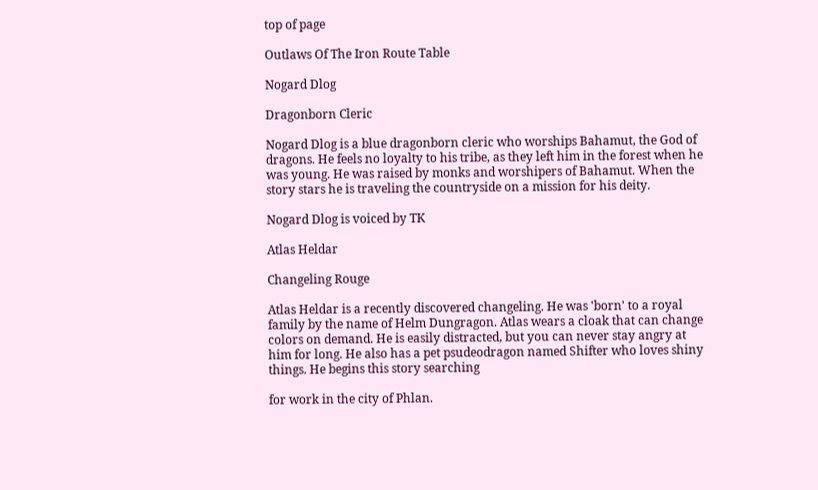top of page

Outlaws Of The Iron Route Table

Nogard Dlog

Dragonborn Cleric

Nogard Dlog is a blue dragonborn cleric who worships Bahamut, the God of dragons. He feels no loyalty to his tribe, as they left him in the forest when he was young. He was raised by monks and worshipers of Bahamut. When the story stars he is traveling the countryside on a mission for his deity.

Nogard Dlog is voiced by TK

Atlas Heldar

Changeling Rouge

Atlas Heldar is a recently discovered changeling. He was 'born' to a royal family by the name of Helm Dungragon. Atlas wears a cloak that can change colors on demand. He is easily distracted, but you can never stay angry at him for long. He also has a pet psudeodragon named Shifter who loves shiny things. He begins this story searching

for work in the city of Phlan.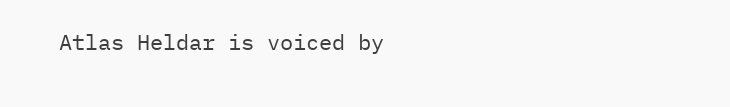Atlas Heldar is voiced by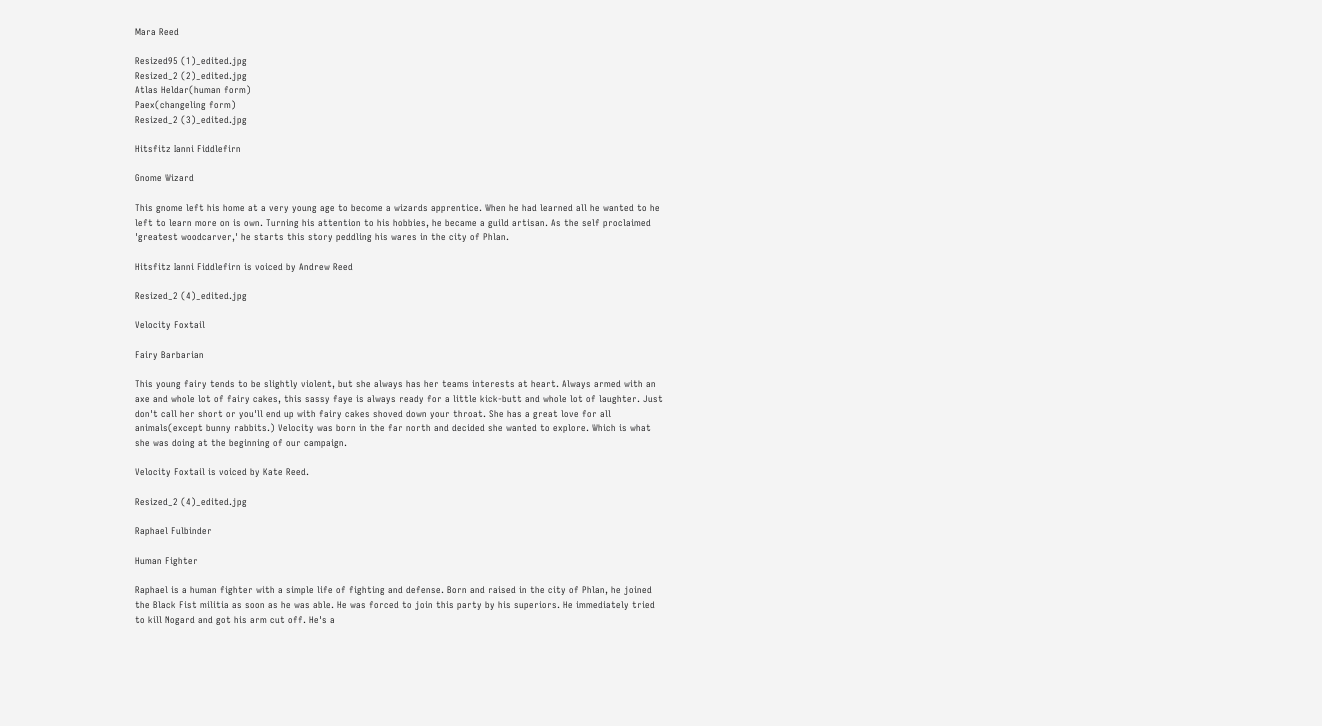Mara Reed

Resized95 (1)_edited.jpg
Resized_2 (2)_edited.jpg
Atlas Heldar(human form)
Paex(changeling form)
Resized_2 (3)_edited.jpg

Hitsfitz Ianni Fiddlefirn

Gnome Wizard

This gnome left his home at a very young age to become a wizards apprentice. When he had learned all he wanted to he left to learn more on is own. Turning his attention to his hobbies, he became a guild artisan. As the self proclaimed 'greatest woodcarver,' he starts this story peddling his wares in the city of Phlan.

Hitsfitz Ianni Fiddlefirn is voiced by Andrew Reed

Resized_2 (4)_edited.jpg

Velocity Foxtail

Fairy Barbarian

This young fairy tends to be slightly violent, but she always has her teams interests at heart. Always armed with an axe and whole lot of fairy cakes, this sassy faye is always ready for a little kick-butt and whole lot of laughter. Just don't call her short or you'll end up with fairy cakes shoved down your throat. She has a great love for all animals(except bunny rabbits.) Velocity was born in the far north and decided she wanted to explore. Which is what she was doing at the beginning of our campaign.

Velocity Foxtail is voiced by Kate Reed.

Resized_2 (4)_edited.jpg

Raphael Fulbinder

Human Fighter

Raphael is a human fighter with a simple life of fighting and defense. Born and raised in the city of Phlan, he joined the Black Fist militia as soon as he was able. He was forced to join this party by his superiors. He immediately tried to kill Nogard and got his arm cut off. He's a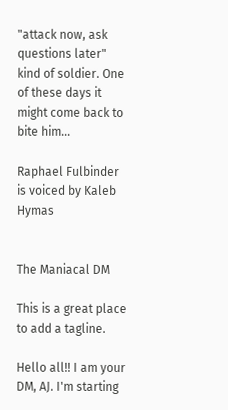"attack now, ask questions later" kind of soldier. One of these days it might come back to bite him...

Raphael Fulbinder is voiced by Kaleb Hymas


The Maniacal DM

This is a great place to add a tagline.

Hello all!! I am your DM, AJ. I'm starting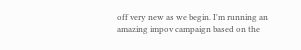off very new as we begin. I'm running an amazing impov campaign based on the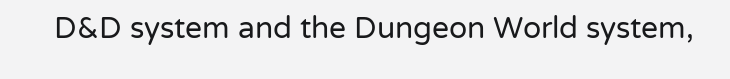D&D system and the Dungeon World system,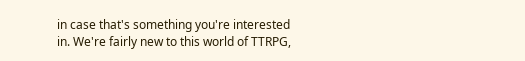in case that's something you're interested in. We're fairly new to this world of TTRPG,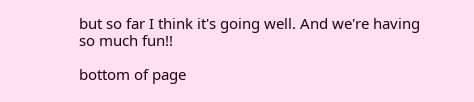but so far I think it's going well. And we're having so much fun!!

bottom of page